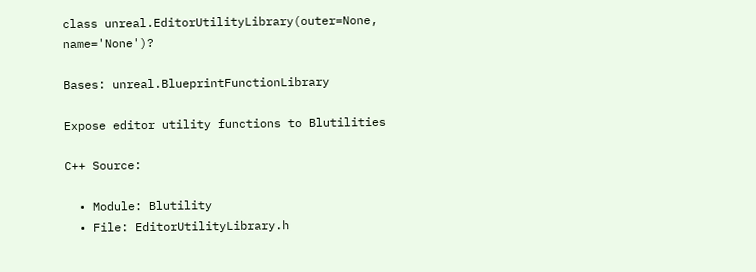class unreal.EditorUtilityLibrary(outer=None, name='None')?

Bases: unreal.BlueprintFunctionLibrary

Expose editor utility functions to Blutilities

C++ Source:

  • Module: Blutility
  • File: EditorUtilityLibrary.h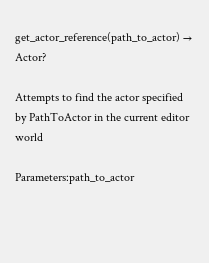get_actor_reference(path_to_actor) → Actor?

Attempts to find the actor specified by PathToActor in the current editor world

Parameters:path_to_actor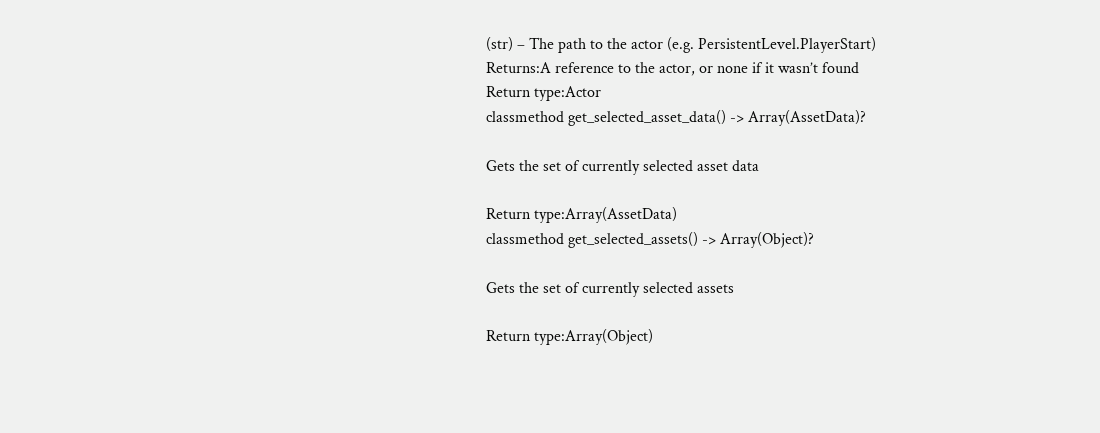(str) – The path to the actor (e.g. PersistentLevel.PlayerStart)
Returns:A reference to the actor, or none if it wasn’t found
Return type:Actor
classmethod get_selected_asset_data() -> Array(AssetData)?

Gets the set of currently selected asset data

Return type:Array(AssetData)
classmethod get_selected_assets() -> Array(Object)?

Gets the set of currently selected assets

Return type:Array(Object)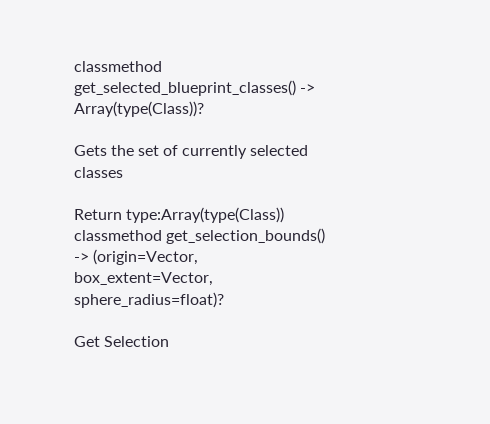classmethod get_selected_blueprint_classes() -> Array(type(Class))?

Gets the set of currently selected classes

Return type:Array(type(Class))
classmethod get_selection_bounds() -> (origin=Vector, box_extent=Vector, sphere_radius=float)?

Get Selection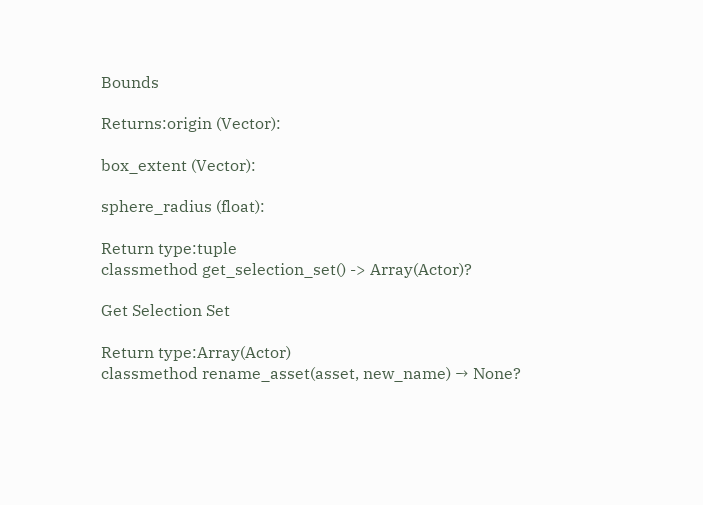Bounds

Returns:origin (Vector):

box_extent (Vector):

sphere_radius (float):

Return type:tuple
classmethod get_selection_set() -> Array(Actor)?

Get Selection Set

Return type:Array(Actor)
classmethod rename_asset(asset, new_name) → None?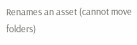Renames an asset (cannot move folders)